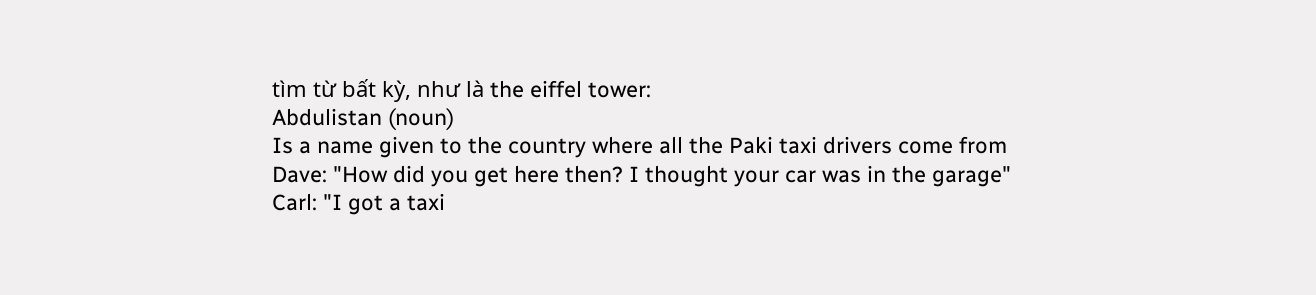tìm từ bất kỳ, như là the eiffel tower:
Abdulistan (noun)
Is a name given to the country where all the Paki taxi drivers come from
Dave: "How did you get here then? I thought your car was in the garage"
Carl: "I got a taxi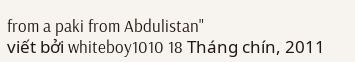from a paki from Abdulistan"
viết bởi whiteboy1010 18 Tháng chín, 2011